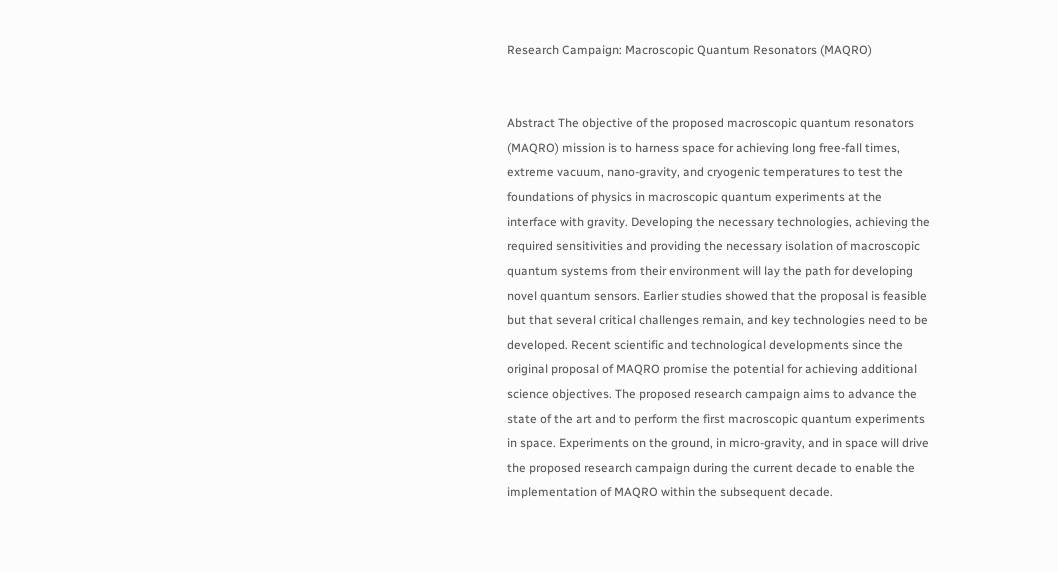Research Campaign: Macroscopic Quantum Resonators (MAQRO)


Abstract The objective of the proposed macroscopic quantum resonators (MAQRO) mission is to harness space for achieving long free-fall times, extreme vacuum, nano-gravity, and cryogenic temperatures to test the foundations of physics in macroscopic quantum experiments at the interface with gravity. Developing the necessary technologies, achieving the required sensitivities and providing the necessary isolation of macroscopic quantum systems from their environment will lay the path for developing novel quantum sensors. Earlier studies showed that the proposal is feasible but that several critical challenges remain, and key technologies need to be developed. Recent scientific and technological developments since the original proposal of MAQRO promise the potential for achieving additional science objectives. The proposed research campaign aims to advance the state of the art and to perform the first macroscopic quantum experiments in space. Experiments on the ground, in micro-gravity, and in space will drive the proposed research campaign during the current decade to enable the implementation of MAQRO within the subsequent decade.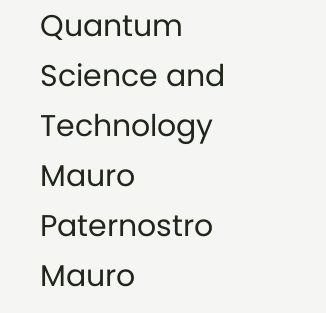Quantum Science and Technology
Mauro Paternostro
Mauro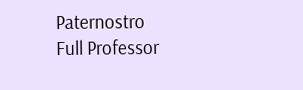Paternostro
Full Professor